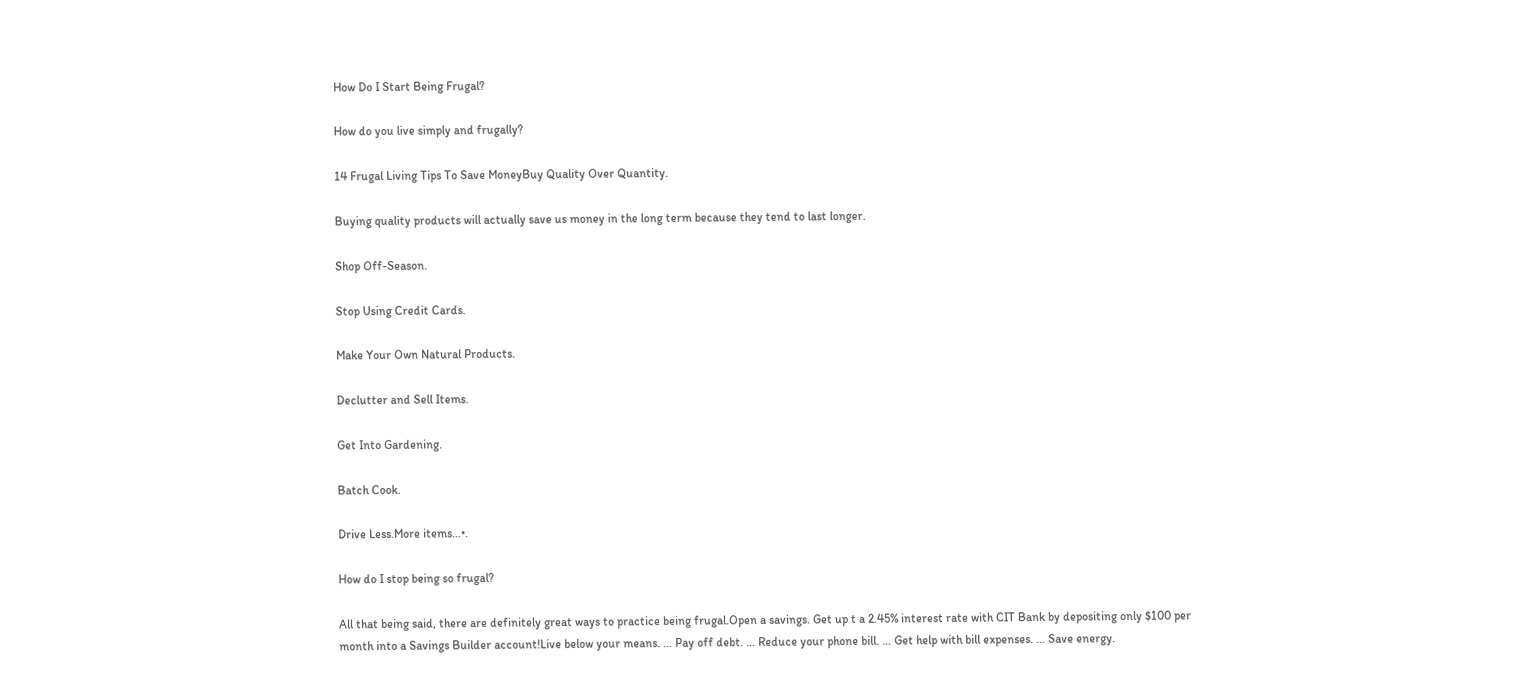How Do I Start Being Frugal?

How do you live simply and frugally?

14 Frugal Living Tips To Save MoneyBuy Quality Over Quantity.

Buying quality products will actually save us money in the long term because they tend to last longer.

Shop Off-Season.

Stop Using Credit Cards.

Make Your Own Natural Products.

Declutter and Sell Items.

Get Into Gardening.

Batch Cook.

Drive Less.More items…•.

How do I stop being so frugal?

All that being said, there are definitely great ways to practice being frugal.Open a savings. Get up t a 2.45% interest rate with CIT Bank by depositing only $100 per month into a Savings Builder account!Live below your means. … Pay off debt. … Reduce your phone bill. … Get help with bill expenses. … Save energy.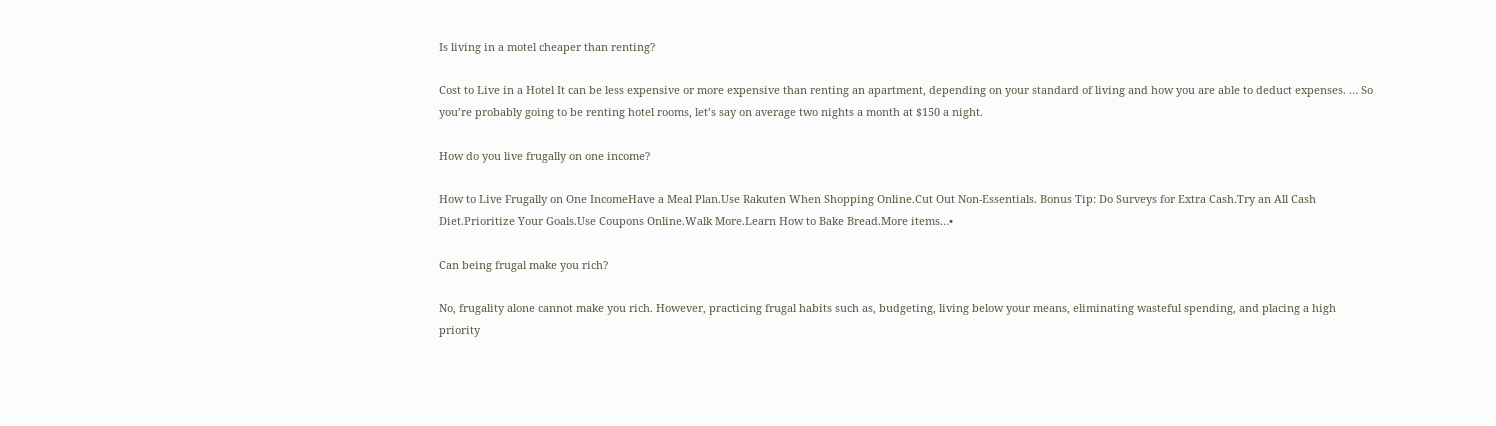Is living in a motel cheaper than renting?

Cost to Live in a Hotel It can be less expensive or more expensive than renting an apartment, depending on your standard of living and how you are able to deduct expenses. … So you’re probably going to be renting hotel rooms, let’s say on average two nights a month at $150 a night.

How do you live frugally on one income?

How to Live Frugally on One IncomeHave a Meal Plan.Use Rakuten When Shopping Online.Cut Out Non-Essentials. Bonus Tip: Do Surveys for Extra Cash.Try an All Cash Diet.Prioritize Your Goals.Use Coupons Online.Walk More.Learn How to Bake Bread.More items…•

Can being frugal make you rich?

No, frugality alone cannot make you rich. However, practicing frugal habits such as, budgeting, living below your means, eliminating wasteful spending, and placing a high priority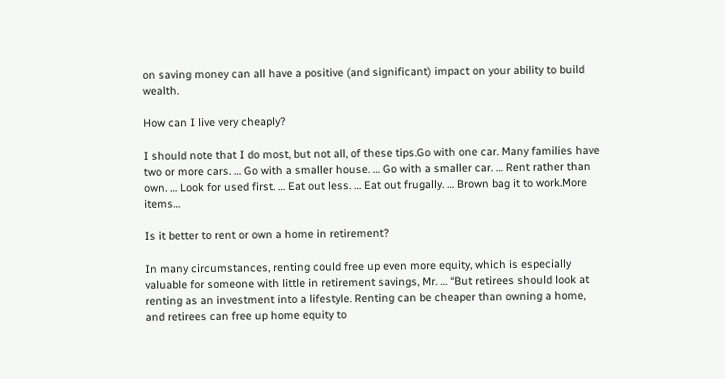on saving money can all have a positive (and significant) impact on your ability to build wealth.

How can I live very cheaply?

I should note that I do most, but not all, of these tips.Go with one car. Many families have two or more cars. … Go with a smaller house. … Go with a smaller car. … Rent rather than own. … Look for used first. … Eat out less. … Eat out frugally. … Brown bag it to work.More items…

Is it better to rent or own a home in retirement?

In many circumstances, renting could free up even more equity, which is especially valuable for someone with little in retirement savings, Mr. … “But retirees should look at renting as an investment into a lifestyle. Renting can be cheaper than owning a home, and retirees can free up home equity to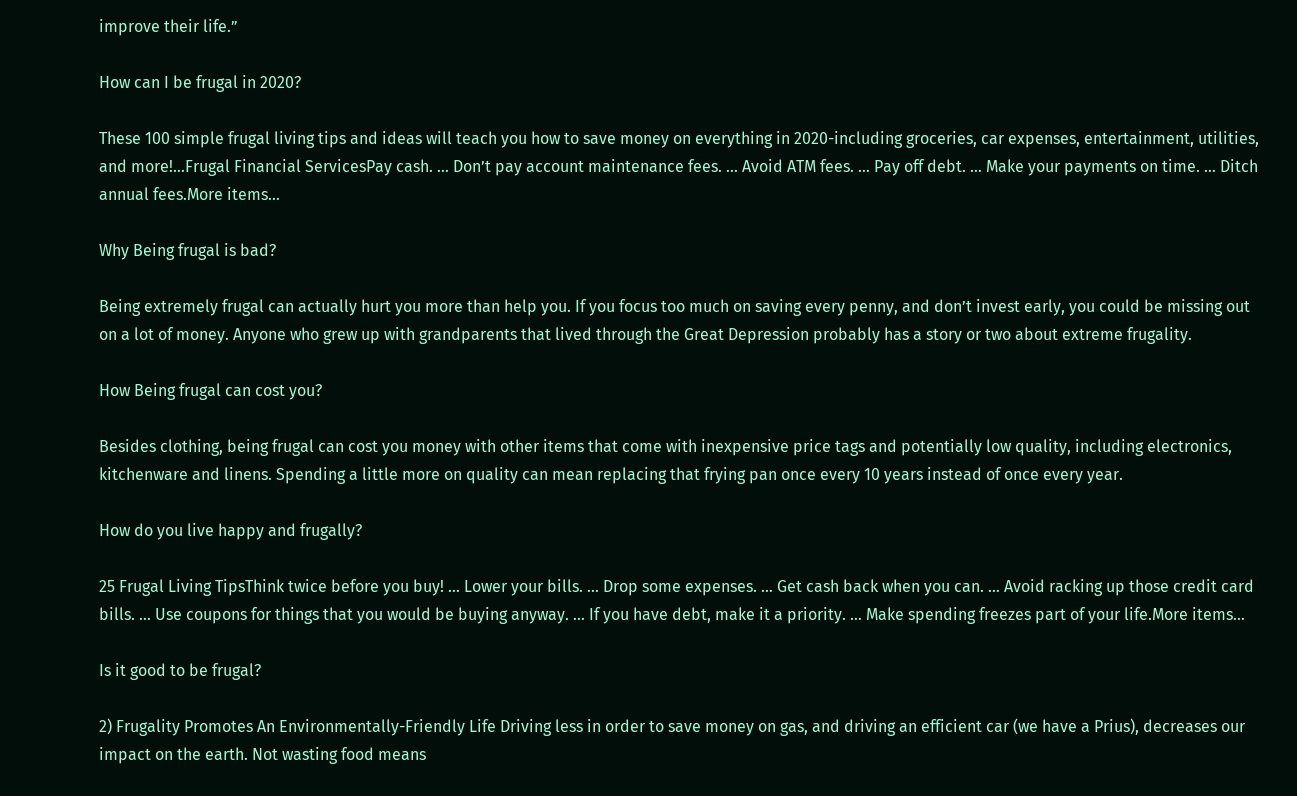improve their life.”

How can I be frugal in 2020?

These 100 simple frugal living tips and ideas will teach you how to save money on everything in 2020-including groceries, car expenses, entertainment, utilities, and more!…Frugal Financial ServicesPay cash. … Don’t pay account maintenance fees. … Avoid ATM fees. … Pay off debt. … Make your payments on time. … Ditch annual fees.More items…

Why Being frugal is bad?

Being extremely frugal can actually hurt you more than help you. If you focus too much on saving every penny, and don’t invest early, you could be missing out on a lot of money. Anyone who grew up with grandparents that lived through the Great Depression probably has a story or two about extreme frugality.

How Being frugal can cost you?

Besides clothing, being frugal can cost you money with other items that come with inexpensive price tags and potentially low quality, including electronics, kitchenware and linens. Spending a little more on quality can mean replacing that frying pan once every 10 years instead of once every year.

How do you live happy and frugally?

25 Frugal Living TipsThink twice before you buy! … Lower your bills. … Drop some expenses. … Get cash back when you can. … Avoid racking up those credit card bills. … Use coupons for things that you would be buying anyway. … If you have debt, make it a priority. … Make spending freezes part of your life.More items…

Is it good to be frugal?

2) Frugality Promotes An Environmentally-Friendly Life Driving less in order to save money on gas, and driving an efficient car (we have a Prius), decreases our impact on the earth. Not wasting food means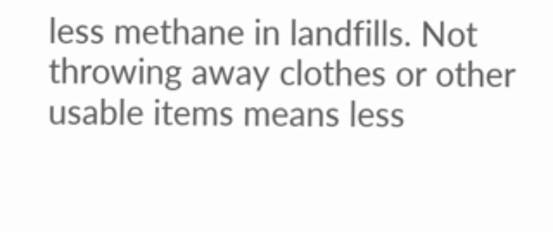less methane in landfills. Not throwing away clothes or other usable items means less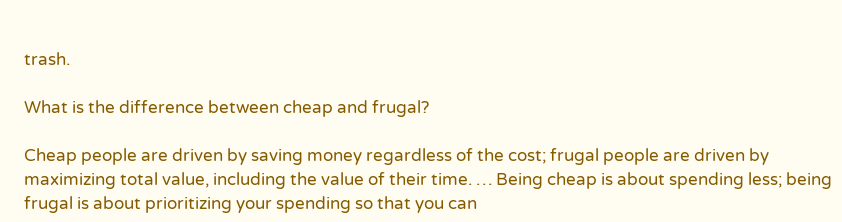trash.

What is the difference between cheap and frugal?

Cheap people are driven by saving money regardless of the cost; frugal people are driven by maximizing total value, including the value of their time. … Being cheap is about spending less; being frugal is about prioritizing your spending so that you can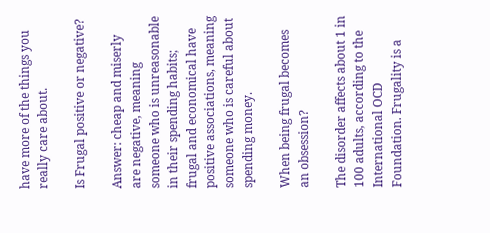have more of the things you really care about.

Is Frugal positive or negative?

Answer: cheap and miserly are negative, meaning someone who is unreasonable in their spending habits; frugal and economical have positive associations, meaning someone who is careful about spending money.

When being frugal becomes an obsession?

The disorder affects about 1 in 100 adults, according to the International OCD Foundation. Frugality is a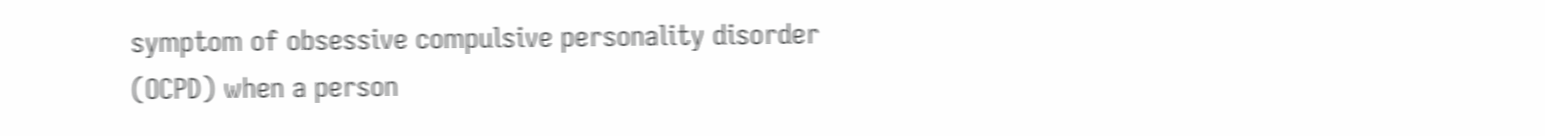symptom of obsessive compulsive personality disorder (OCPD) when a person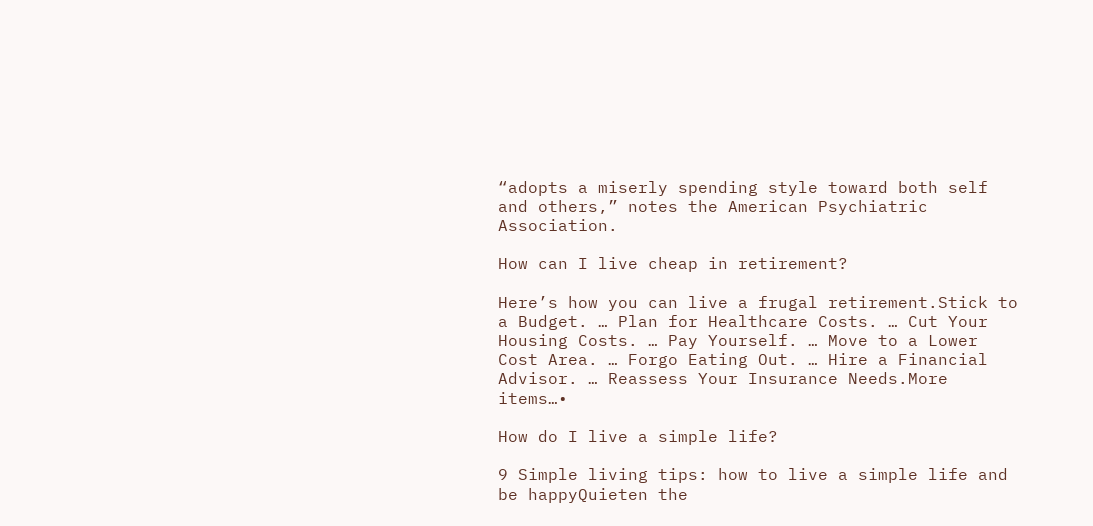“adopts a miserly spending style toward both self and others,” notes the American Psychiatric Association.

How can I live cheap in retirement?

Here’s how you can live a frugal retirement.Stick to a Budget. … Plan for Healthcare Costs. … Cut Your Housing Costs. … Pay Yourself. … Move to a Lower Cost Area. … Forgo Eating Out. … Hire a Financial Advisor. … Reassess Your Insurance Needs.More items…•

How do I live a simple life?

9 Simple living tips: how to live a simple life and be happyQuieten the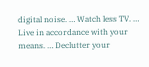digital noise. … Watch less TV. … Live in accordance with your means. … Declutter your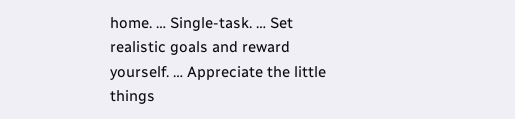home. … Single-task. … Set realistic goals and reward yourself. … Appreciate the little things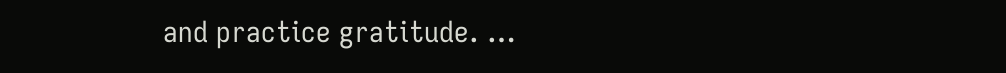and practice gratitude. …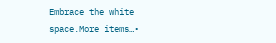Embrace the white space.More items…•